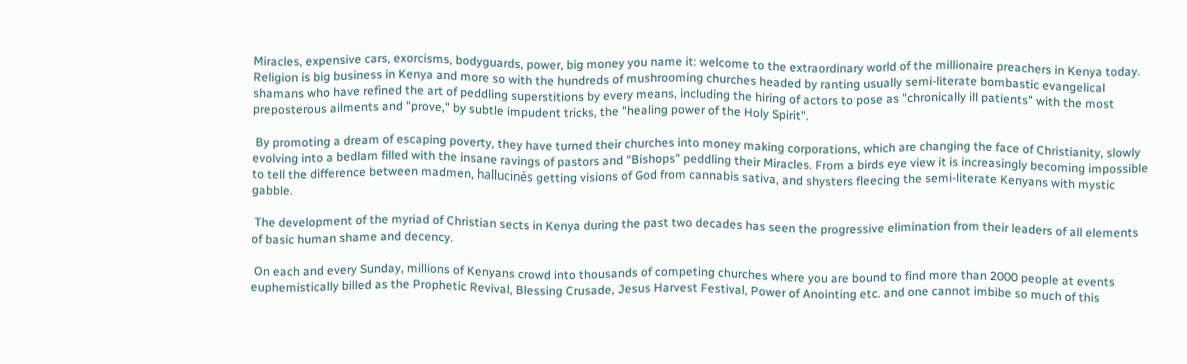Miracles, expensive cars, exorcisms, bodyguards, power, big money you name it: welcome to the extraordinary world of the millionaire preachers in Kenya today. Religion is big business in Kenya and more so with the hundreds of mushrooming churches headed by ranting usually semi-literate bombastic evangelical shamans who have refined the art of peddling superstitions by every means, including the hiring of actors to pose as "chronically ill patients" with the most preposterous ailments and "prove," by subtle impudent tricks, the "healing power of the Holy Spirit".

 By promoting a dream of escaping poverty, they have turned their churches into money making corporations, which are changing the face of Christianity, slowly evolving into a bedlam filled with the insane ravings of pastors and “Bishops" peddling their Miracles. From a birds eye view it is increasingly becoming impossible to tell the difference between madmen, hallucinés getting visions of God from cannabis sativa, and shysters fleecing the semi-literate Kenyans with mystic gabble.

 The development of the myriad of Christian sects in Kenya during the past two decades has seen the progressive elimination from their leaders of all elements of basic human shame and decency.

 On each and every Sunday, millions of Kenyans crowd into thousands of competing churches where you are bound to find more than 2000 people at events euphemistically billed as the Prophetic Revival, Blessing Crusade, Jesus Harvest Festival, Power of Anointing etc. and one cannot imbibe so much of this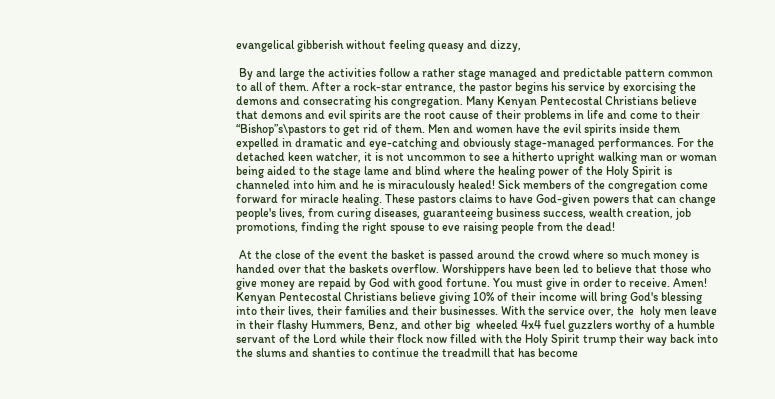evangelical gibberish without feeling queasy and dizzy,

 By and large the activities follow a rather stage managed and predictable pattern common to all of them. After a rock-star entrance, the pastor begins his service by exorcising the demons and consecrating his congregation. Many Kenyan Pentecostal Christians believe that demons and evil spirits are the root cause of their problems in life and come to their “Bishop”s\pastors to get rid of them. Men and women have the evil spirits inside them expelled in dramatic and eye-catching and obviously stage-managed performances. For the detached keen watcher, it is not uncommon to see a hitherto upright walking man or woman being aided to the stage lame and blind where the healing power of the Holy Spirit is channeled into him and he is miraculously healed! Sick members of the congregation come forward for miracle healing. These pastors claims to have God-given powers that can change people's lives, from curing diseases, guaranteeing business success, wealth creation, job promotions, finding the right spouse to eve raising people from the dead!

 At the close of the event the basket is passed around the crowd where so much money is handed over that the baskets overflow. Worshippers have been led to believe that those who give money are repaid by God with good fortune. You must give in order to receive. Amen!  Kenyan Pentecostal Christians believe giving 10% of their income will bring God's blessing into their lives, their families and their businesses. With the service over, the  holy men leave in their flashy Hummers, Benz, and other big  wheeled 4x4 fuel guzzlers worthy of a humble servant of the Lord while their flock now filled with the Holy Spirit trump their way back into the slums and shanties to continue the treadmill that has become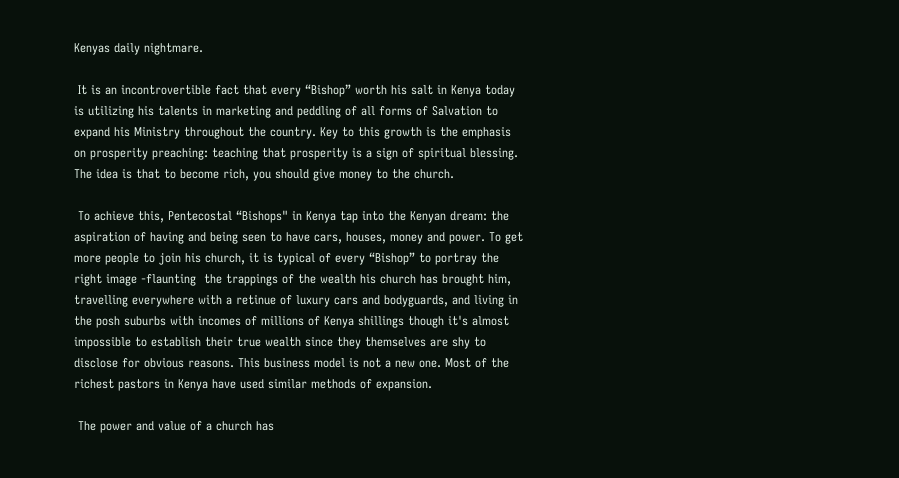Kenyas daily nightmare.

 It is an incontrovertible fact that every “Bishop” worth his salt in Kenya today is utilizing his talents in marketing and peddling of all forms of Salvation to expand his Ministry throughout the country. Key to this growth is the emphasis on prosperity preaching: teaching that prosperity is a sign of spiritual blessing. The idea is that to become rich, you should give money to the church.

 To achieve this, Pentecostal “Bishops" in Kenya tap into the Kenyan dream: the aspiration of having and being seen to have cars, houses, money and power. To get more people to join his church, it is typical of every “Bishop” to portray the right image -flaunting  the trappings of the wealth his church has brought him, travelling everywhere with a retinue of luxury cars and bodyguards, and living in the posh suburbs with incomes of millions of Kenya shillings though it's almost impossible to establish their true wealth since they themselves are shy to disclose for obvious reasons. This business model is not a new one. Most of the richest pastors in Kenya have used similar methods of expansion.

 The power and value of a church has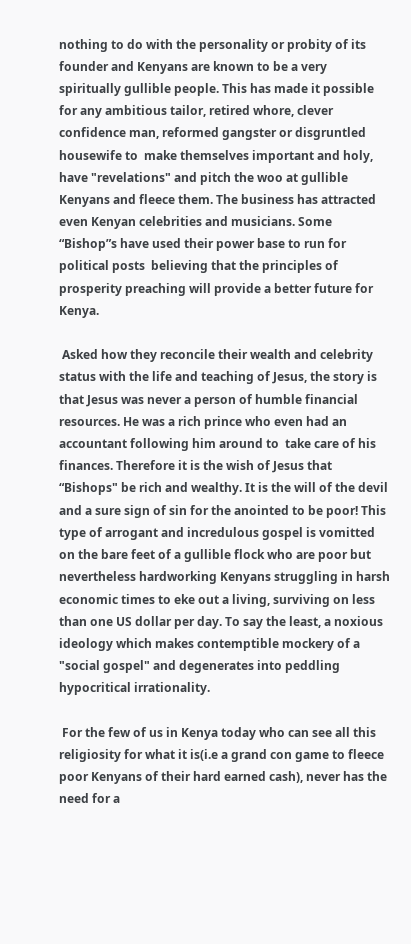nothing to do with the personality or probity of its founder and Kenyans are known to be a very spiritually gullible people. This has made it possible for any ambitious tailor, retired whore, clever confidence man, reformed gangster or disgruntled housewife to  make themselves important and holy, have "revelations" and pitch the woo at gullible Kenyans and fleece them. The business has attracted even Kenyan celebrities and musicians. Some “Bishop”s have used their power base to run for political posts  believing that the principles of prosperity preaching will provide a better future for Kenya.

 Asked how they reconcile their wealth and celebrity status with the life and teaching of Jesus, the story is that Jesus was never a person of humble financial resources. He was a rich prince who even had an accountant following him around to  take care of his finances. Therefore it is the wish of Jesus that  “Bishops" be rich and wealthy. It is the will of the devil and a sure sign of sin for the anointed to be poor! This type of arrogant and incredulous gospel is vomitted on the bare feet of a gullible flock who are poor but nevertheless hardworking Kenyans struggling in harsh economic times to eke out a living, surviving on less than one US dollar per day. To say the least, a noxious ideology which makes contemptible mockery of a "social gospel" and degenerates into peddling hypocritical irrationality.

 For the few of us in Kenya today who can see all this religiosity for what it is(i.e a grand con game to fleece poor Kenyans of their hard earned cash), never has the need for a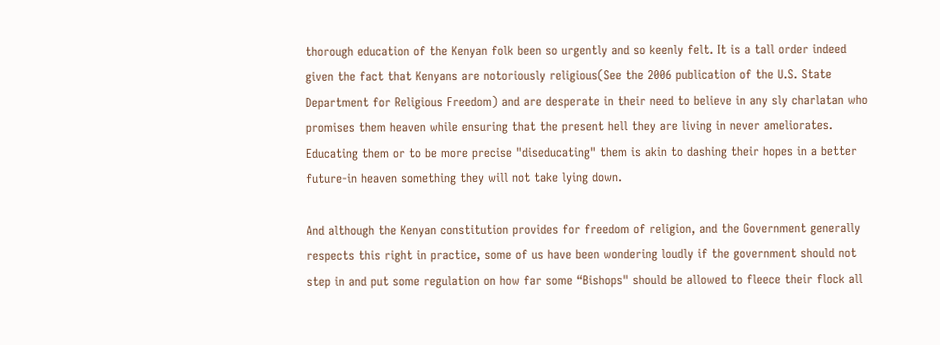thorough education of the Kenyan folk been so urgently and so keenly felt. It is a tall order indeed given the fact that Kenyans are notoriously religious(See the 2006 publication of the U.S. State Department for Religious Freedom) and are desperate in their need to believe in any sly charlatan who promises them heaven while ensuring that the present hell they are living in never ameliorates. Educating them or to be more precise "diseducating" them is akin to dashing their hopes in a better future-in heaven something they will not take lying down.

And although the Kenyan constitution provides for freedom of religion, and the Government generally respects this right in practice, some of us have been wondering loudly if the government should not step in and put some regulation on how far some “Bishops" should be allowed to fleece their flock all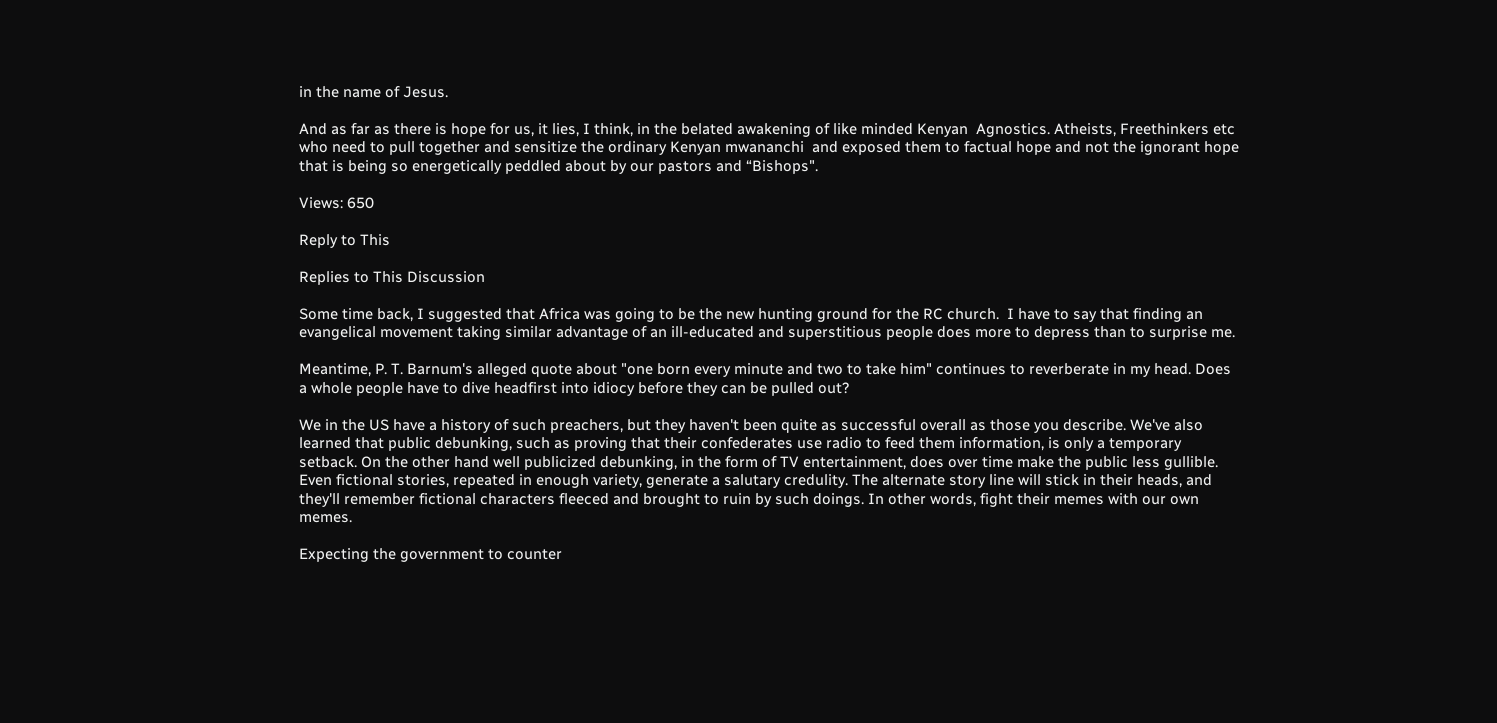in the name of Jesus.

And as far as there is hope for us, it lies, I think, in the belated awakening of like minded Kenyan  Agnostics. Atheists, Freethinkers etc who need to pull together and sensitize the ordinary Kenyan mwananchi  and exposed them to factual hope and not the ignorant hope that is being so energetically peddled about by our pastors and “Bishops".

Views: 650

Reply to This

Replies to This Discussion

Some time back, I suggested that Africa was going to be the new hunting ground for the RC church.  I have to say that finding an evangelical movement taking similar advantage of an ill-educated and superstitious people does more to depress than to surprise me.

Meantime, P. T. Barnum's alleged quote about "one born every minute and two to take him" continues to reverberate in my head. Does a whole people have to dive headfirst into idiocy before they can be pulled out?

We in the US have a history of such preachers, but they haven't been quite as successful overall as those you describe. We've also learned that public debunking, such as proving that their confederates use radio to feed them information, is only a temporary setback. On the other hand well publicized debunking, in the form of TV entertainment, does over time make the public less gullible. Even fictional stories, repeated in enough variety, generate a salutary credulity. The alternate story line will stick in their heads, and they'll remember fictional characters fleeced and brought to ruin by such doings. In other words, fight their memes with our own memes.

Expecting the government to counter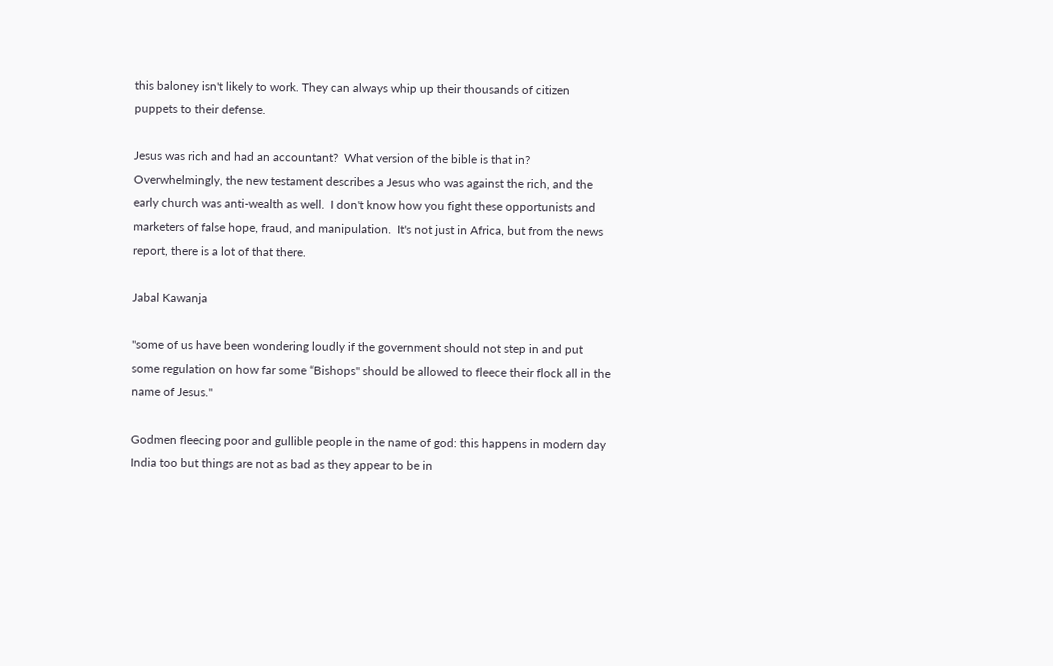this baloney isn't likely to work. They can always whip up their thousands of citizen puppets to their defense.

Jesus was rich and had an accountant?  What version of the bible is that in?  Overwhelmingly, the new testament describes a Jesus who was against the rich, and the early church was anti-wealth as well.  I don't know how you fight these opportunists and marketers of false hope, fraud, and manipulation.  It's not just in Africa, but from the news report, there is a lot of that there.

Jabal Kawanja

"some of us have been wondering loudly if the government should not step in and put some regulation on how far some “Bishops" should be allowed to fleece their flock all in the name of Jesus."

Godmen fleecing poor and gullible people in the name of god: this happens in modern day India too but things are not as bad as they appear to be in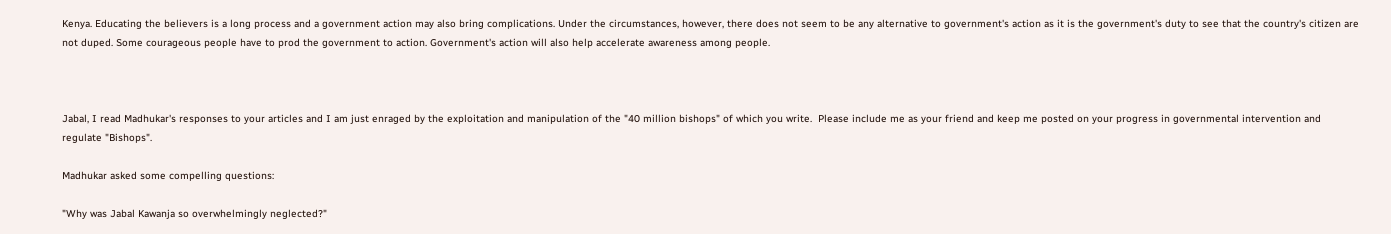Kenya. Educating the believers is a long process and a government action may also bring complications. Under the circumstances, however, there does not seem to be any alternative to government's action as it is the government's duty to see that the country's citizen are not duped. Some courageous people have to prod the government to action. Government's action will also help accelerate awareness among people.



Jabal, I read Madhukar's responses to your articles and I am just enraged by the exploitation and manipulation of the "40 million bishops" of which you write.  Please include me as your friend and keep me posted on your progress in governmental intervention and regulate "Bishops".

Madhukar asked some compelling questions:

"Why was Jabal Kawanja so overwhelmingly neglected?"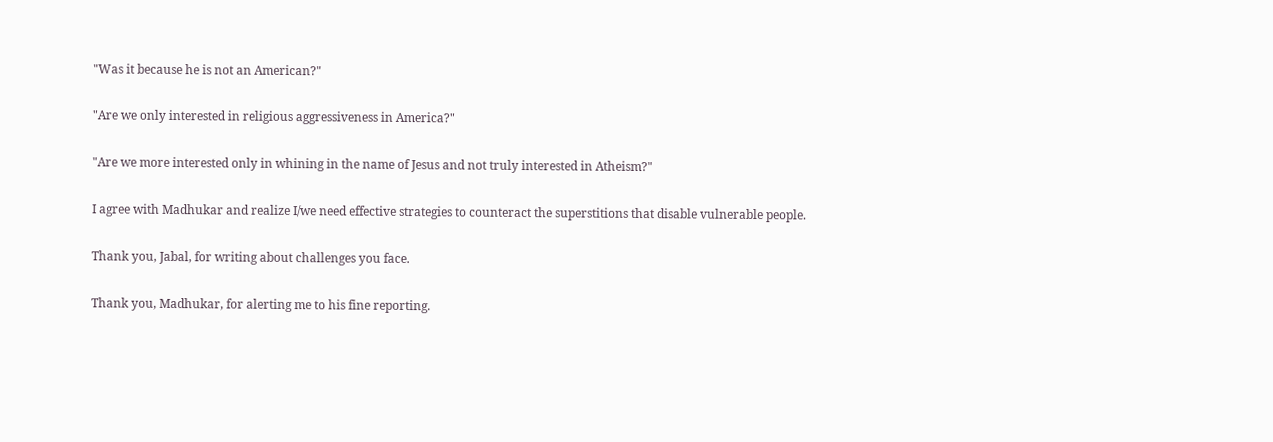"Was it because he is not an American?"

"Are we only interested in religious aggressiveness in America?"

"Are we more interested only in whining in the name of Jesus and not truly interested in Atheism?"

I agree with Madhukar and realize I/we need effective strategies to counteract the superstitions that disable vulnerable people.

Thank you, Jabal, for writing about challenges you face.

Thank you, Madhukar, for alerting me to his fine reporting.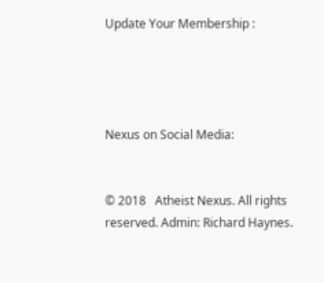Update Your Membership :




Nexus on Social Media:


© 2018   Atheist Nexus. All rights reserved. Admin: Richard Haynes.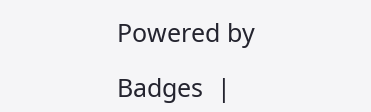Powered by

Badges  |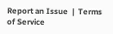Report an Issue  |  Terms of Service